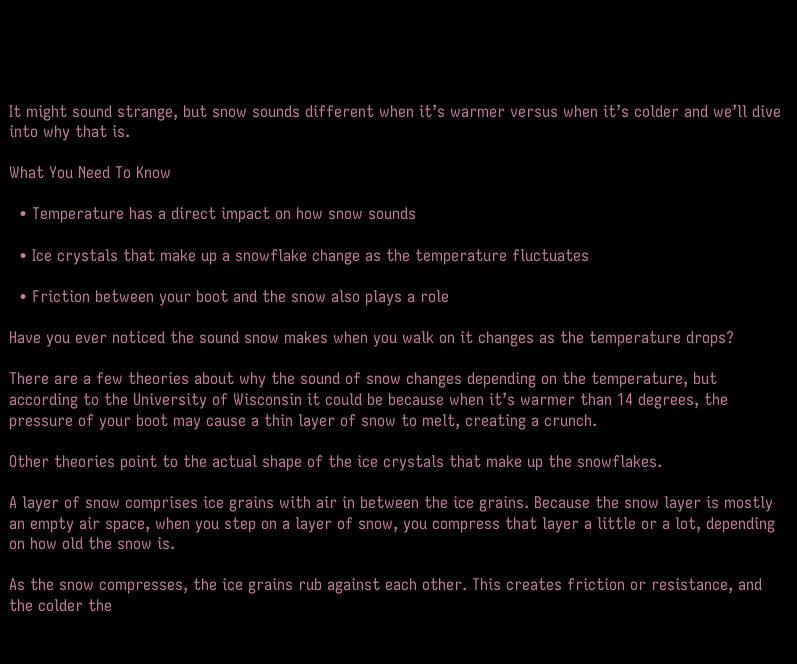It might sound strange, but snow sounds different when it’s warmer versus when it’s colder and we’ll dive into why that is.

What You Need To Know

  • Temperature has a direct impact on how snow sounds

  • Ice crystals that make up a snowflake change as the temperature fluctuates

  • Friction between your boot and the snow also plays a role

Have you ever noticed the sound snow makes when you walk on it changes as the temperature drops?

There are a few theories about why the sound of snow changes depending on the temperature, but according to the University of Wisconsin it could be because when it’s warmer than 14 degrees, the pressure of your boot may cause a thin layer of snow to melt, creating a crunch.

Other theories point to the actual shape of the ice crystals that make up the snowflakes.

A layer of snow comprises ice grains with air in between the ice grains. Because the snow layer is mostly an empty air space, when you step on a layer of snow, you compress that layer a little or a lot, depending on how old the snow is.

As the snow compresses, the ice grains rub against each other. This creates friction or resistance, and the colder the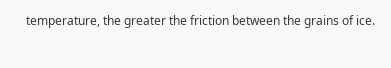temperature, the greater the friction between the grains of ice.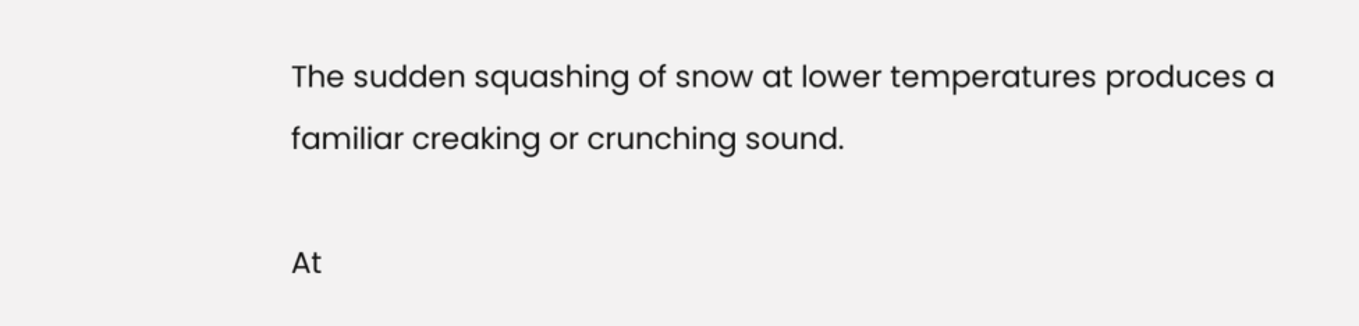The sudden squashing of snow at lower temperatures produces a familiar creaking or crunching sound.

At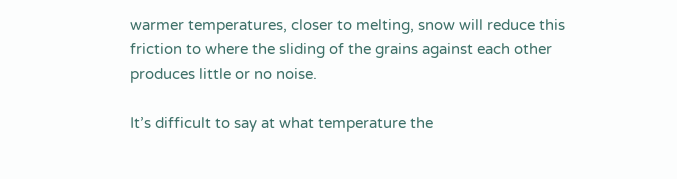warmer temperatures, closer to melting, snow will reduce this friction to where the sliding of the grains against each other produces little or no noise.

It’s difficult to say at what temperature the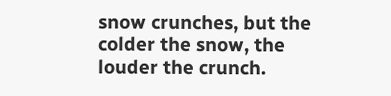snow crunches, but the colder the snow, the louder the crunch.